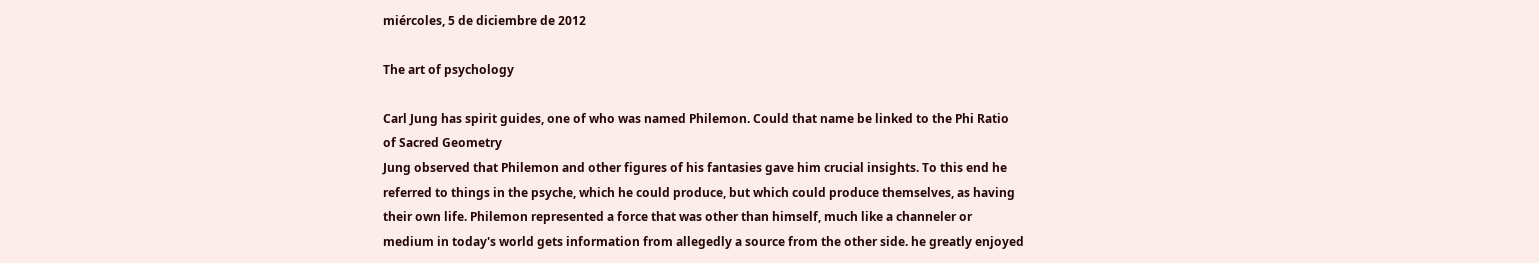miércoles, 5 de diciembre de 2012

The art of psychology

Carl Jung has spirit guides, one of who was named Philemon. Could that name be linked to the Phi Ratio
of Sacred Geometry
Jung observed that Philemon and other figures of his fantasies gave him crucial insights. To this end he
referred to things in the psyche, which he could produce, but which could produce themselves, as having
their own life. Philemon represented a force that was other than himself, much like a channeler or
medium in today's world gets information from allegedly a source from the other side. he greatly enjoyed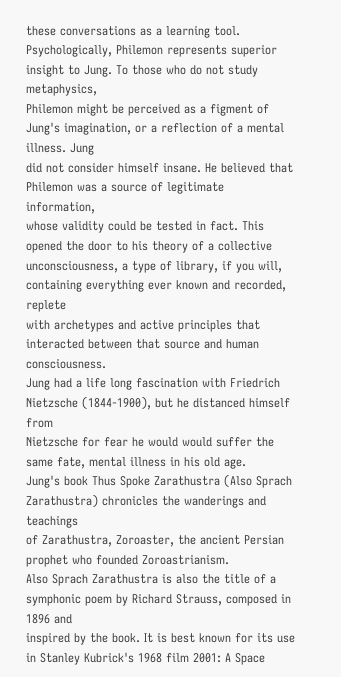these conversations as a learning tool.
Psychologically, Philemon represents superior insight to Jung. To those who do not study metaphysics,
Philemon might be perceived as a figment of Jung's imagination, or a reflection of a mental illness. Jung
did not consider himself insane. He believed that Philemon was a source of legitimate information,
whose validity could be tested in fact. This opened the door to his theory of a collective
unconsciousness, a type of library, if you will, containing everything ever known and recorded, replete
with archetypes and active principles that interacted between that source and human consciousness.
Jung had a life long fascination with Friedrich Nietzsche (1844-1900), but he distanced himself from
Nietzsche for fear he would would suffer the same fate, mental illness in his old age.
Jung's book Thus Spoke Zarathustra (Also Sprach Zarathustra) chronicles the wanderings and teachings
of Zarathustra, Zoroaster, the ancient Persian prophet who founded Zoroastrianism.
Also Sprach Zarathustra is also the title of a symphonic poem by Richard Strauss, composed in 1896 and
inspired by the book. It is best known for its use in Stanley Kubrick's 1968 film 2001: A Space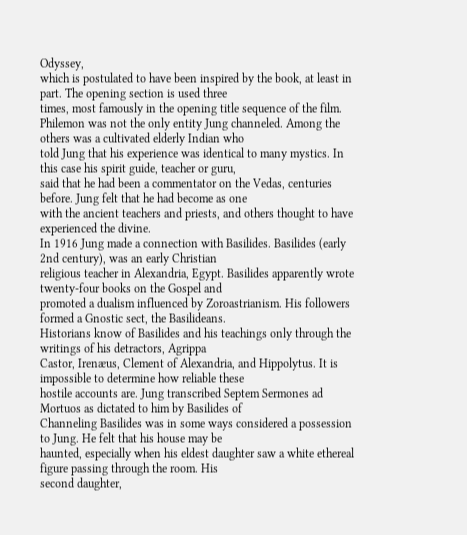Odyssey,
which is postulated to have been inspired by the book, at least in part. The opening section is used three
times, most famously in the opening title sequence of the film.
Philemon was not the only entity Jung channeled. Among the others was a cultivated elderly Indian who
told Jung that his experience was identical to many mystics. In this case his spirit guide, teacher or guru,
said that he had been a commentator on the Vedas, centuries before. Jung felt that he had become as one
with the ancient teachers and priests, and others thought to have experienced the divine.
In 1916 Jung made a connection with Basilides. Basilides (early 2nd century), was an early Christian
religious teacher in Alexandria, Egypt. Basilides apparently wrote twenty-four books on the Gospel and
promoted a dualism influenced by Zoroastrianism. His followers formed a Gnostic sect, the Basilideans.
Historians know of Basilides and his teachings only through the writings of his detractors, Agrippa
Castor, Irenæus, Clement of Alexandria, and Hippolytus. It is impossible to determine how reliable these
hostile accounts are. Jung transcribed Septem Sermones ad Mortuos as dictated to him by Basilides of
Channeling Basilides was in some ways considered a possession to Jung. He felt that his house may be
haunted, especially when his eldest daughter saw a white ethereal figure passing through the room. His
second daughter,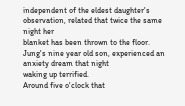independent of the eldest daughter's observation, related that twice the same night her
blanket has been thrown to the floor. Jung's nine year old son, experienced an anxiety dream that night
waking up terrified.
Around five o'clock that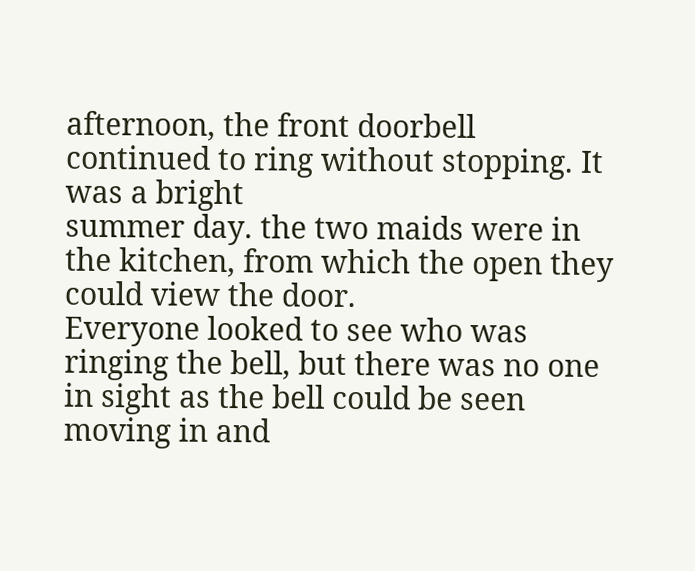afternoon, the front doorbell continued to ring without stopping. It was a bright
summer day. the two maids were in the kitchen, from which the open they could view the door.
Everyone looked to see who was ringing the bell, but there was no one in sight as the bell could be seen
moving in and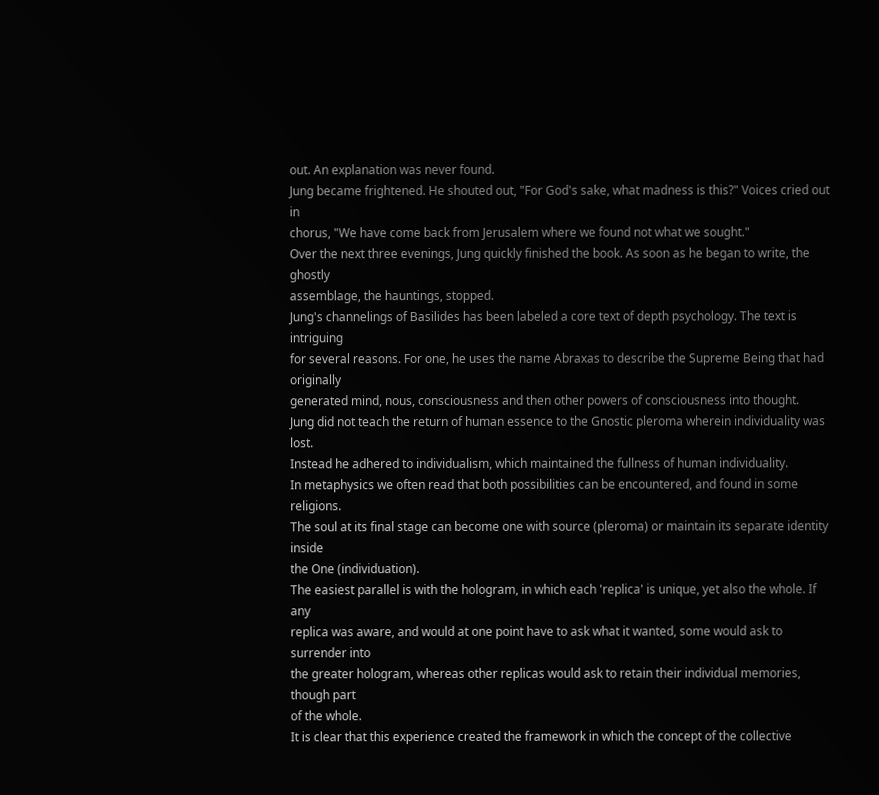out. An explanation was never found.
Jung became frightened. He shouted out, "For God's sake, what madness is this?" Voices cried out in
chorus, "We have come back from Jerusalem where we found not what we sought."
Over the next three evenings, Jung quickly finished the book. As soon as he began to write, the ghostly
assemblage, the hauntings, stopped.
Jung's channelings of Basilides has been labeled a core text of depth psychology. The text is intriguing
for several reasons. For one, he uses the name Abraxas to describe the Supreme Being that had originally
generated mind, nous, consciousness and then other powers of consciousness into thought.
Jung did not teach the return of human essence to the Gnostic pleroma wherein individuality was lost.
Instead he adhered to individualism, which maintained the fullness of human individuality.
In metaphysics we often read that both possibilities can be encountered, and found in some religions.
The soul at its final stage can become one with source (pleroma) or maintain its separate identity inside
the One (individuation).
The easiest parallel is with the hologram, in which each 'replica' is unique, yet also the whole. If any
replica was aware, and would at one point have to ask what it wanted, some would ask to surrender into
the greater hologram, whereas other replicas would ask to retain their individual memories, though part
of the whole.
It is clear that this experience created the framework in which the concept of the collective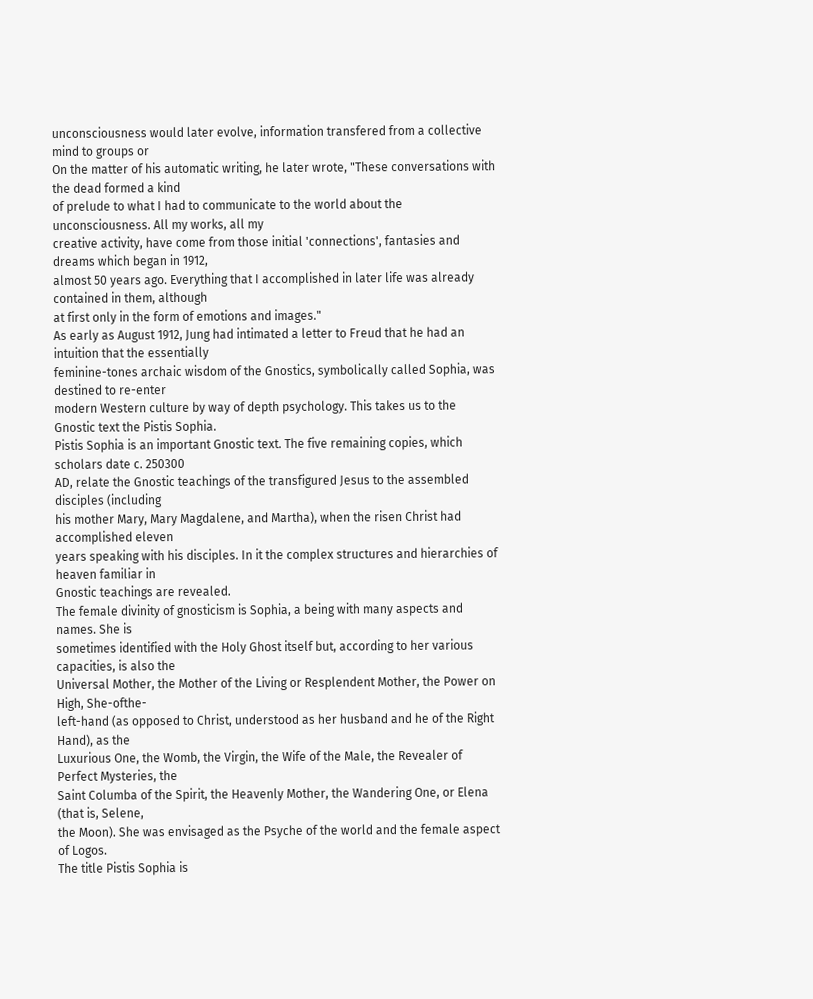unconsciousness would later evolve, information transfered from a collective mind to groups or
On the matter of his automatic writing, he later wrote, "These conversations with the dead formed a kind
of prelude to what I had to communicate to the world about the unconsciousness. All my works, all my
creative activity, have come from those initial 'connections', fantasies and dreams which began in 1912,
almost 50 years ago. Everything that I accomplished in later life was already contained in them, although
at first only in the form of emotions and images."
As early as August 1912, Jung had intimated a letter to Freud that he had an intuition that the essentially
feminine-tones archaic wisdom of the Gnostics, symbolically called Sophia, was destined to re-enter
modern Western culture by way of depth psychology. This takes us to the Gnostic text the Pistis Sophia.
Pistis Sophia is an important Gnostic text. The five remaining copies, which scholars date c. 250300
AD, relate the Gnostic teachings of the transfigured Jesus to the assembled disciples (including
his mother Mary, Mary Magdalene, and Martha), when the risen Christ had accomplished eleven
years speaking with his disciples. In it the complex structures and hierarchies of heaven familiar in
Gnostic teachings are revealed.
The female divinity of gnosticism is Sophia, a being with many aspects and names. She is
sometimes identified with the Holy Ghost itself but, according to her various capacities, is also the
Universal Mother, the Mother of the Living or Resplendent Mother, the Power on High, She-ofthe-
left-hand (as opposed to Christ, understood as her husband and he of the Right Hand), as the
Luxurious One, the Womb, the Virgin, the Wife of the Male, the Revealer of Perfect Mysteries, the
Saint Columba of the Spirit, the Heavenly Mother, the Wandering One, or Elena (that is, Selene,
the Moon). She was envisaged as the Psyche of the world and the female aspect of Logos.
The title Pistis Sophia is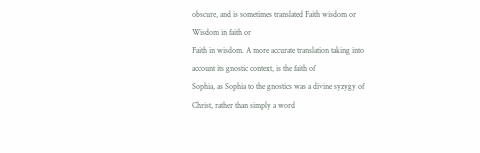obscure, and is sometimes translated Faith wisdom or Wisdom in faith or
Faith in wisdom. A more accurate translation taking into account its gnostic context, is the faith of
Sophia, as Sophia to the gnostics was a divine syzygy of Christ, rather than simply a word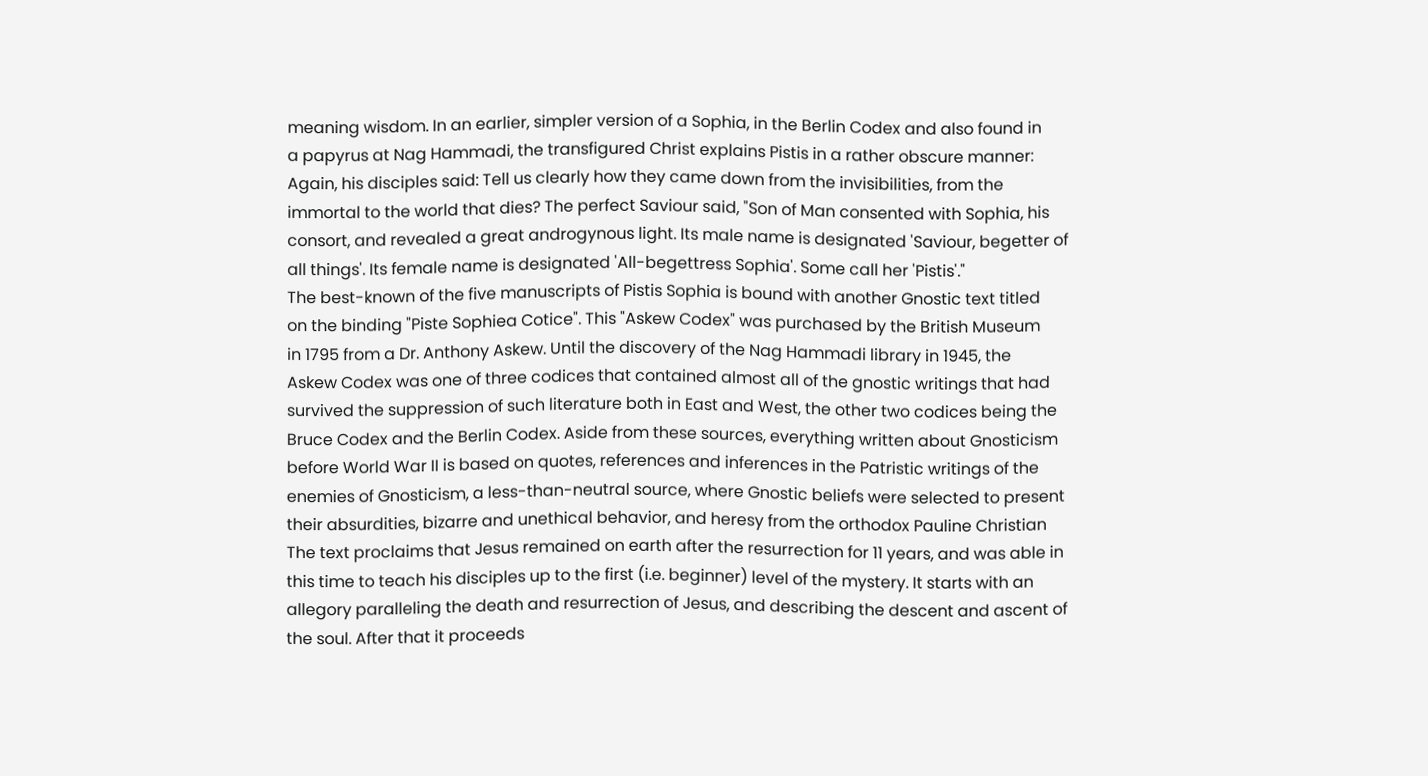meaning wisdom. In an earlier, simpler version of a Sophia, in the Berlin Codex and also found in
a papyrus at Nag Hammadi, the transfigured Christ explains Pistis in a rather obscure manner:
Again, his disciples said: Tell us clearly how they came down from the invisibilities, from the
immortal to the world that dies? The perfect Saviour said, "Son of Man consented with Sophia, his
consort, and revealed a great androgynous light. Its male name is designated 'Saviour, begetter of
all things'. Its female name is designated 'All-begettress Sophia'. Some call her 'Pistis'."
The best-known of the five manuscripts of Pistis Sophia is bound with another Gnostic text titled
on the binding "Piste Sophiea Cotice". This "Askew Codex" was purchased by the British Museum
in 1795 from a Dr. Anthony Askew. Until the discovery of the Nag Hammadi library in 1945, the
Askew Codex was one of three codices that contained almost all of the gnostic writings that had
survived the suppression of such literature both in East and West, the other two codices being the
Bruce Codex and the Berlin Codex. Aside from these sources, everything written about Gnosticism
before World War II is based on quotes, references and inferences in the Patristic writings of the
enemies of Gnosticism, a less-than-neutral source, where Gnostic beliefs were selected to present
their absurdities, bizarre and unethical behavior, and heresy from the orthodox Pauline Christian
The text proclaims that Jesus remained on earth after the resurrection for 11 years, and was able in
this time to teach his disciples up to the first (i.e. beginner) level of the mystery. It starts with an
allegory paralleling the death and resurrection of Jesus, and describing the descent and ascent of
the soul. After that it proceeds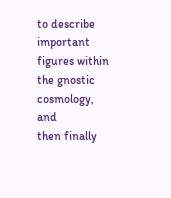to describe important figures within the gnostic cosmology, and
then finally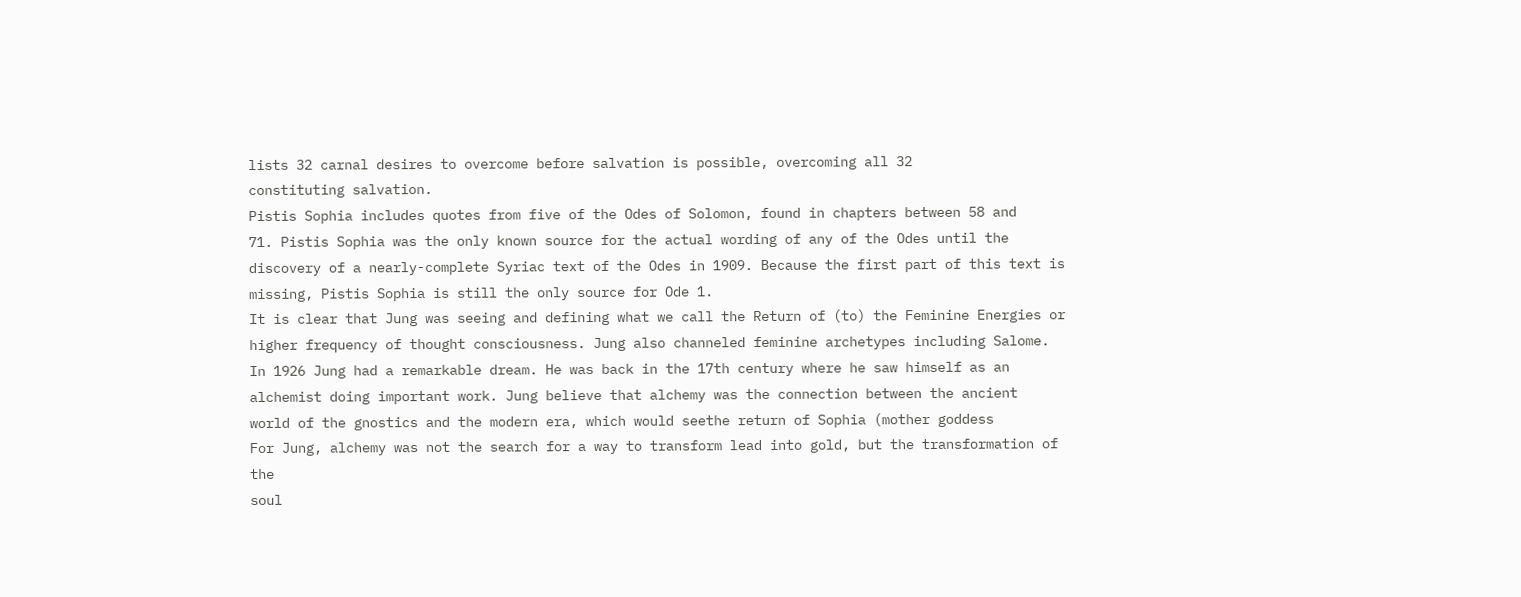lists 32 carnal desires to overcome before salvation is possible, overcoming all 32
constituting salvation.
Pistis Sophia includes quotes from five of the Odes of Solomon, found in chapters between 58 and
71. Pistis Sophia was the only known source for the actual wording of any of the Odes until the
discovery of a nearly-complete Syriac text of the Odes in 1909. Because the first part of this text is
missing, Pistis Sophia is still the only source for Ode 1.
It is clear that Jung was seeing and defining what we call the Return of (to) the Feminine Energies or
higher frequency of thought consciousness. Jung also channeled feminine archetypes including Salome.
In 1926 Jung had a remarkable dream. He was back in the 17th century where he saw himself as an
alchemist doing important work. Jung believe that alchemy was the connection between the ancient
world of the gnostics and the modern era, which would seethe return of Sophia (mother goddess
For Jung, alchemy was not the search for a way to transform lead into gold, but the transformation of the
soul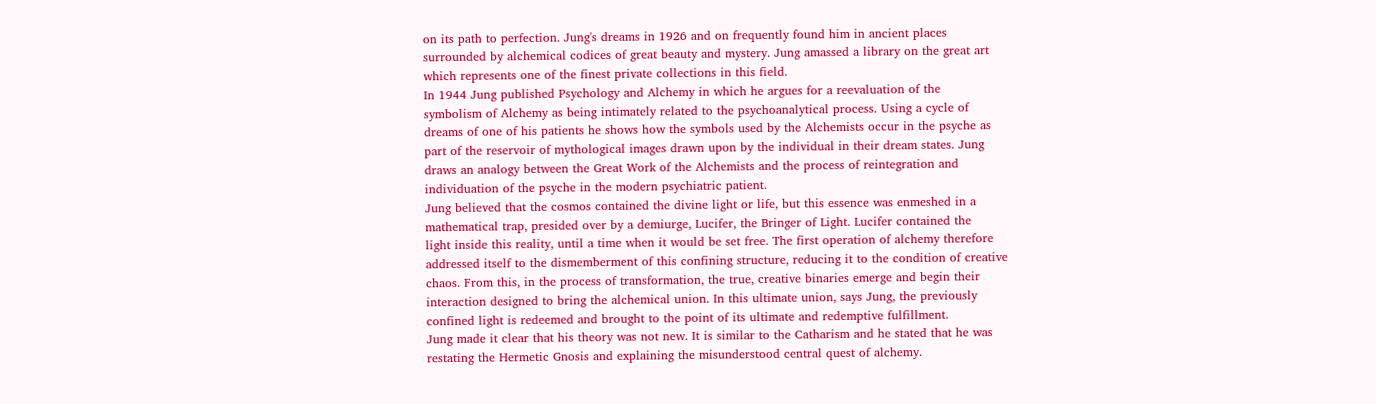on its path to perfection. Jung's dreams in 1926 and on frequently found him in ancient places
surrounded by alchemical codices of great beauty and mystery. Jung amassed a library on the great art
which represents one of the finest private collections in this field.
In 1944 Jung published Psychology and Alchemy in which he argues for a reevaluation of the
symbolism of Alchemy as being intimately related to the psychoanalytical process. Using a cycle of
dreams of one of his patients he shows how the symbols used by the Alchemists occur in the psyche as
part of the reservoir of mythological images drawn upon by the individual in their dream states. Jung
draws an analogy between the Great Work of the Alchemists and the process of reintegration and
individuation of the psyche in the modern psychiatric patient.
Jung believed that the cosmos contained the divine light or life, but this essence was enmeshed in a
mathematical trap, presided over by a demiurge, Lucifer, the Bringer of Light. Lucifer contained the
light inside this reality, until a time when it would be set free. The first operation of alchemy therefore
addressed itself to the dismemberment of this confining structure, reducing it to the condition of creative
chaos. From this, in the process of transformation, the true, creative binaries emerge and begin their
interaction designed to bring the alchemical union. In this ultimate union, says Jung, the previously
confined light is redeemed and brought to the point of its ultimate and redemptive fulfillment.
Jung made it clear that his theory was not new. It is similar to the Catharism and he stated that he was
restating the Hermetic Gnosis and explaining the misunderstood central quest of alchemy.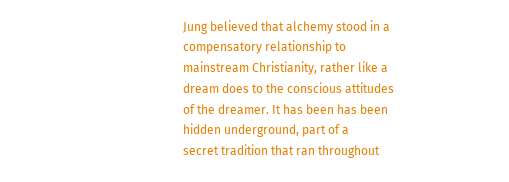Jung believed that alchemy stood in a compensatory relationship to mainstream Christianity, rather like a
dream does to the conscious attitudes of the dreamer. It has been has been hidden underground, part of a
secret tradition that ran throughout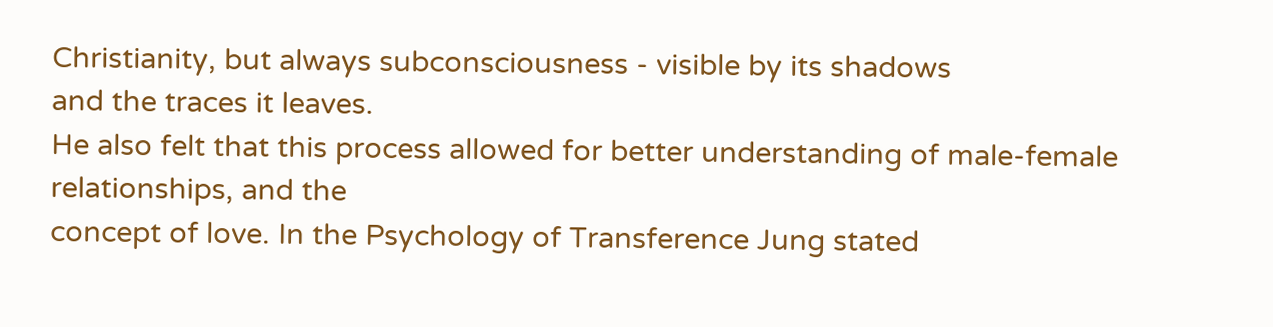Christianity, but always subconsciousness - visible by its shadows
and the traces it leaves.
He also felt that this process allowed for better understanding of male-female relationships, and the
concept of love. In the Psychology of Transference Jung stated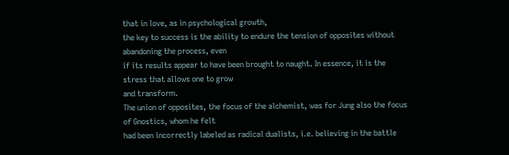that in love, as in psychological growth,
the key to success is the ability to endure the tension of opposites without abandoning the process, even
if its results appear to have been brought to naught. In essence, it is the stress that allows one to grow
and transform.
The union of opposites, the focus of the alchemist, was for Jung also the focus of Gnostics, whom he felt
had been incorrectly labeled as radical dualists, i.e. believing in the battle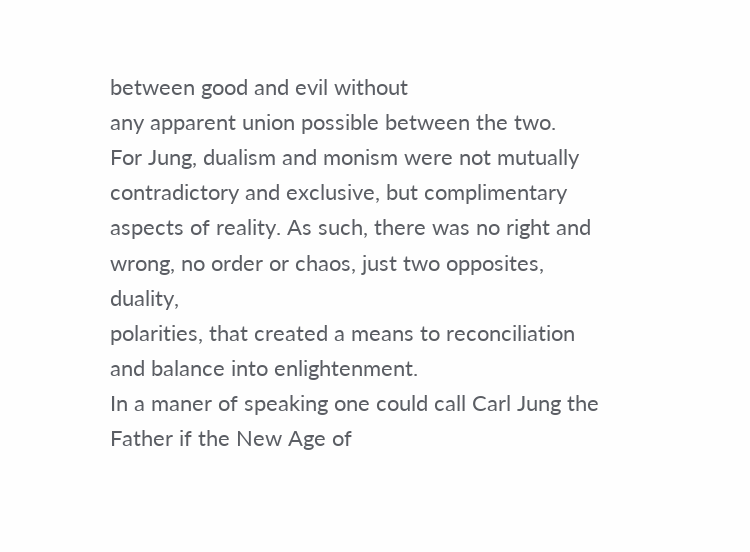between good and evil without
any apparent union possible between the two.
For Jung, dualism and monism were not mutually contradictory and exclusive, but complimentary
aspects of reality. As such, there was no right and wrong, no order or chaos, just two opposites, duality,
polarities, that created a means to reconciliation and balance into enlightenment.
In a maner of speaking one could call Carl Jung the Father if the New Age of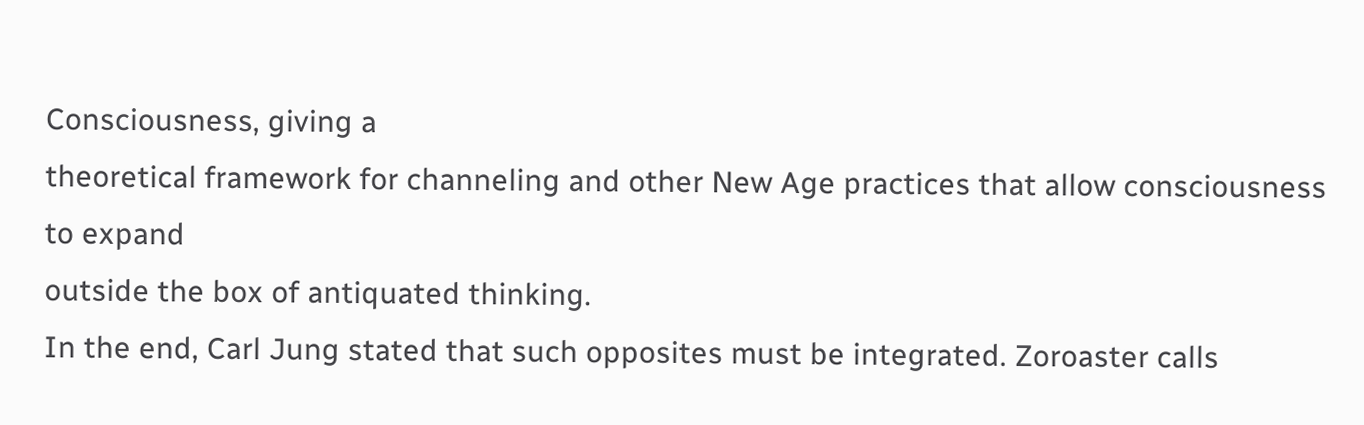Consciousness, giving a
theoretical framework for channeling and other New Age practices that allow consciousness to expand
outside the box of antiquated thinking.
In the end, Carl Jung stated that such opposites must be integrated. Zoroaster calls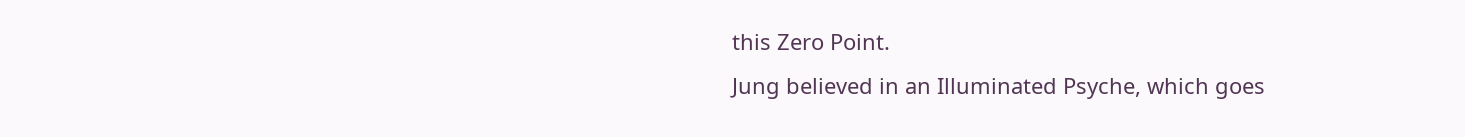this Zero Point.
Jung believed in an Illuminated Psyche, which goes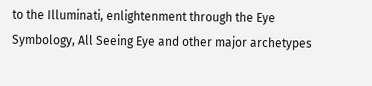to the Illuminati, enlightenment through the Eye
Symbology, All Seeing Eye and other major archetypes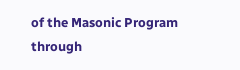of the Masonic Program through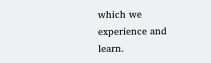which we
experience and learn.